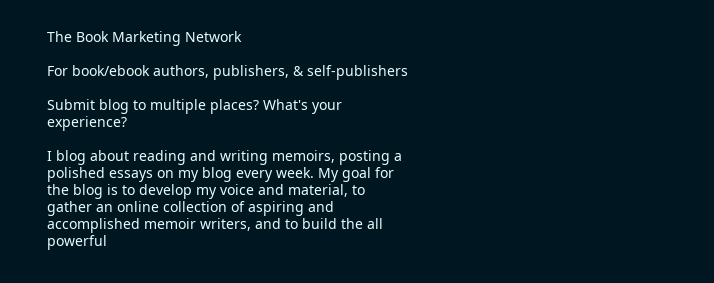The Book Marketing Network

For book/ebook authors, publishers, & self-publishers

Submit blog to multiple places? What's your experience?

I blog about reading and writing memoirs, posting a polished essays on my blog every week. My goal for the blog is to develop my voice and material, to gather an online collection of aspiring and accomplished memoir writers, and to build the all powerful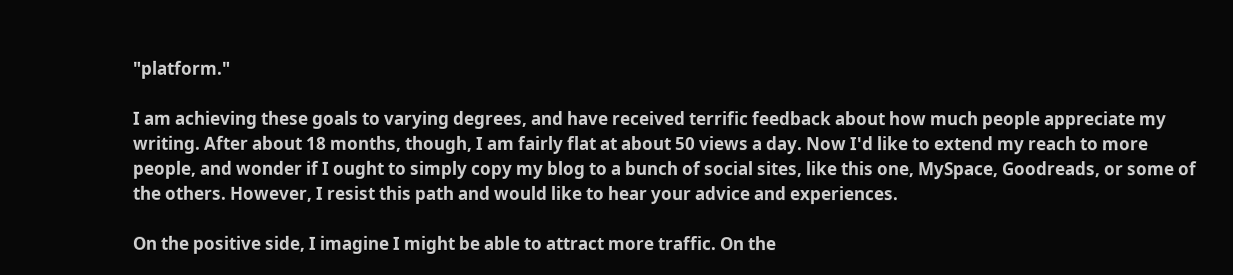"platform."

I am achieving these goals to varying degrees, and have received terrific feedback about how much people appreciate my writing. After about 18 months, though, I am fairly flat at about 50 views a day. Now I'd like to extend my reach to more people, and wonder if I ought to simply copy my blog to a bunch of social sites, like this one, MySpace, Goodreads, or some of the others. However, I resist this path and would like to hear your advice and experiences.

On the positive side, I imagine I might be able to attract more traffic. On the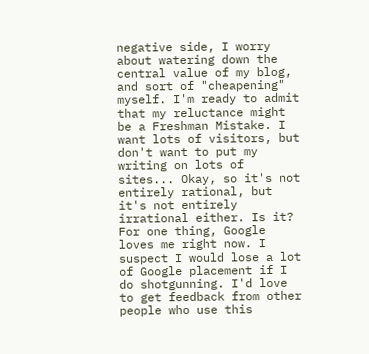negative side, I worry about watering down the central value of my blog, and sort of "cheapening" myself. I'm ready to admit that my reluctance might be a Freshman Mistake. I want lots of visitors, but don't want to put my writing on lots of sites... Okay, so it's not entirely rational, but it's not entirely irrational either. Is it? For one thing, Google loves me right now. I suspect I would lose a lot of Google placement if I do shotgunning. I'd love to get feedback from other people who use this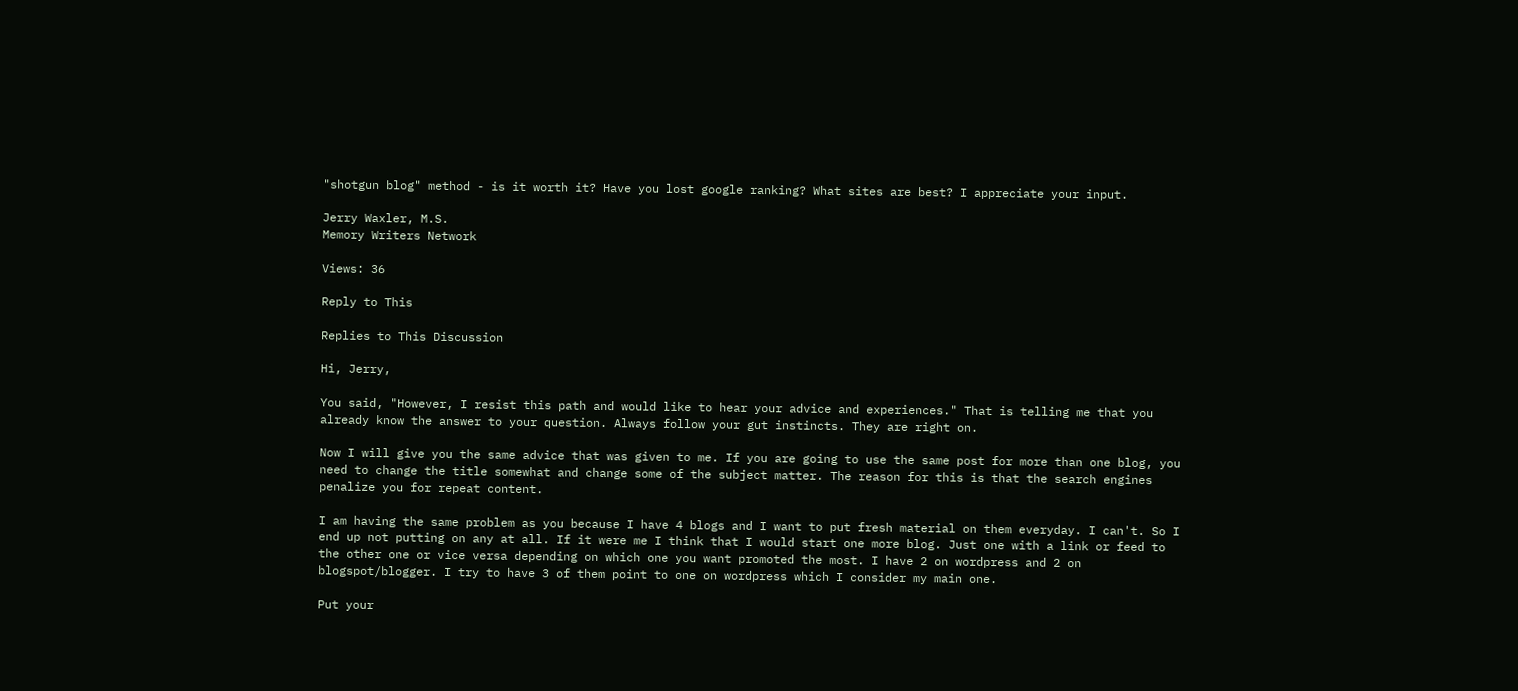"shotgun blog" method - is it worth it? Have you lost google ranking? What sites are best? I appreciate your input.

Jerry Waxler, M.S.
Memory Writers Network

Views: 36

Reply to This

Replies to This Discussion

Hi, Jerry,

You said, "However, I resist this path and would like to hear your advice and experiences." That is telling me that you already know the answer to your question. Always follow your gut instincts. They are right on.

Now I will give you the same advice that was given to me. If you are going to use the same post for more than one blog, you need to change the title somewhat and change some of the subject matter. The reason for this is that the search engines penalize you for repeat content.

I am having the same problem as you because I have 4 blogs and I want to put fresh material on them everyday. I can't. So I end up not putting on any at all. If it were me I think that I would start one more blog. Just one with a link or feed to the other one or vice versa depending on which one you want promoted the most. I have 2 on wordpress and 2 on blogspot/blogger. I try to have 3 of them point to one on wordpress which I consider my main one.

Put your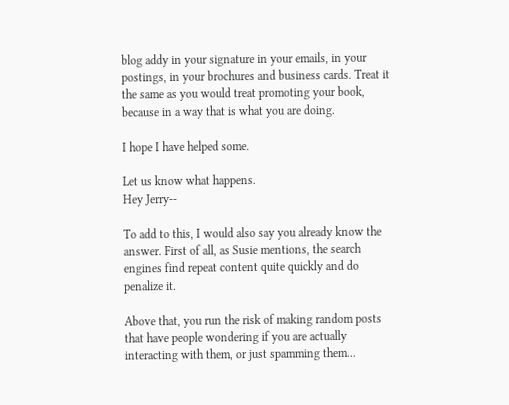blog addy in your signature in your emails, in your postings, in your brochures and business cards. Treat it the same as you would treat promoting your book, because in a way that is what you are doing.

I hope I have helped some.

Let us know what happens.
Hey Jerry--

To add to this, I would also say you already know the answer. First of all, as Susie mentions, the search engines find repeat content quite quickly and do penalize it.

Above that, you run the risk of making random posts that have people wondering if you are actually interacting with them, or just spamming them...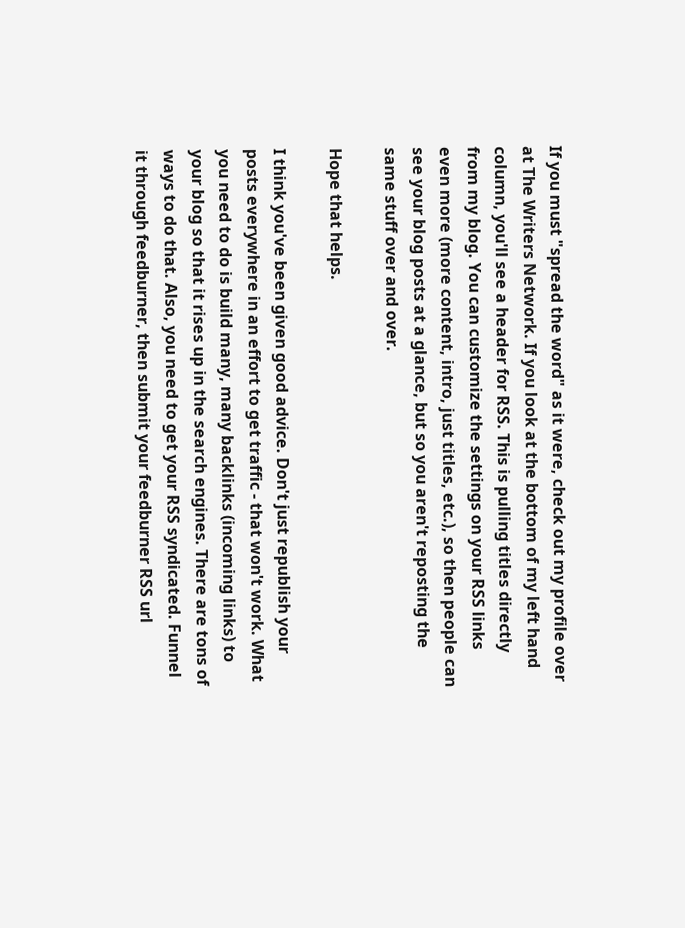If you must "spread the word" as it were, check out my profile over at The Writers Network. If you look at the bottom of my left hand column, you'll see a header for RSS. This is pulling titles directly from my blog. You can customize the settings on your RSS links even more (more content, intro, just titles, etc.), so then people can see your blog posts at a glance, but so you aren't reposting the same stuff over and over.

Hope that helps.

I think you've been given good advice. Don't just republish your posts everywhere in an effort to get traffic - that won't work. What you need to do is build many, many backlinks (incoming links) to your blog so that it rises up in the search engines. There are tons of ways to do that. Also, you need to get your RSS syndicated. Funnel it through feedburner, then submit your feedburner RSS url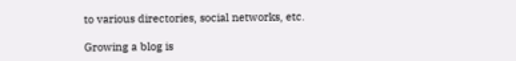to various directories, social networks, etc.

Growing a blog is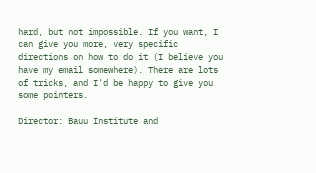hard, but not impossible. If you want, I can give you more, very specific directions on how to do it (I believe you have my email somewhere). There are lots of tricks, and I'd be happy to give you some pointers.

Director: Bauu Institute and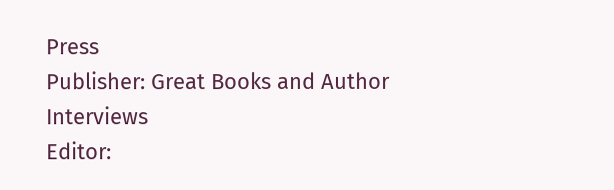Press
Publisher: Great Books and Author Interviews
Editor: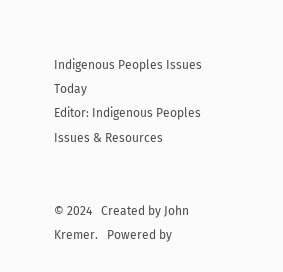Indigenous Peoples Issues Today
Editor: Indigenous Peoples Issues & Resources


© 2024   Created by John Kremer.   Powered by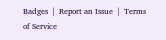Badges  |  Report an Issue  |  Terms of Service